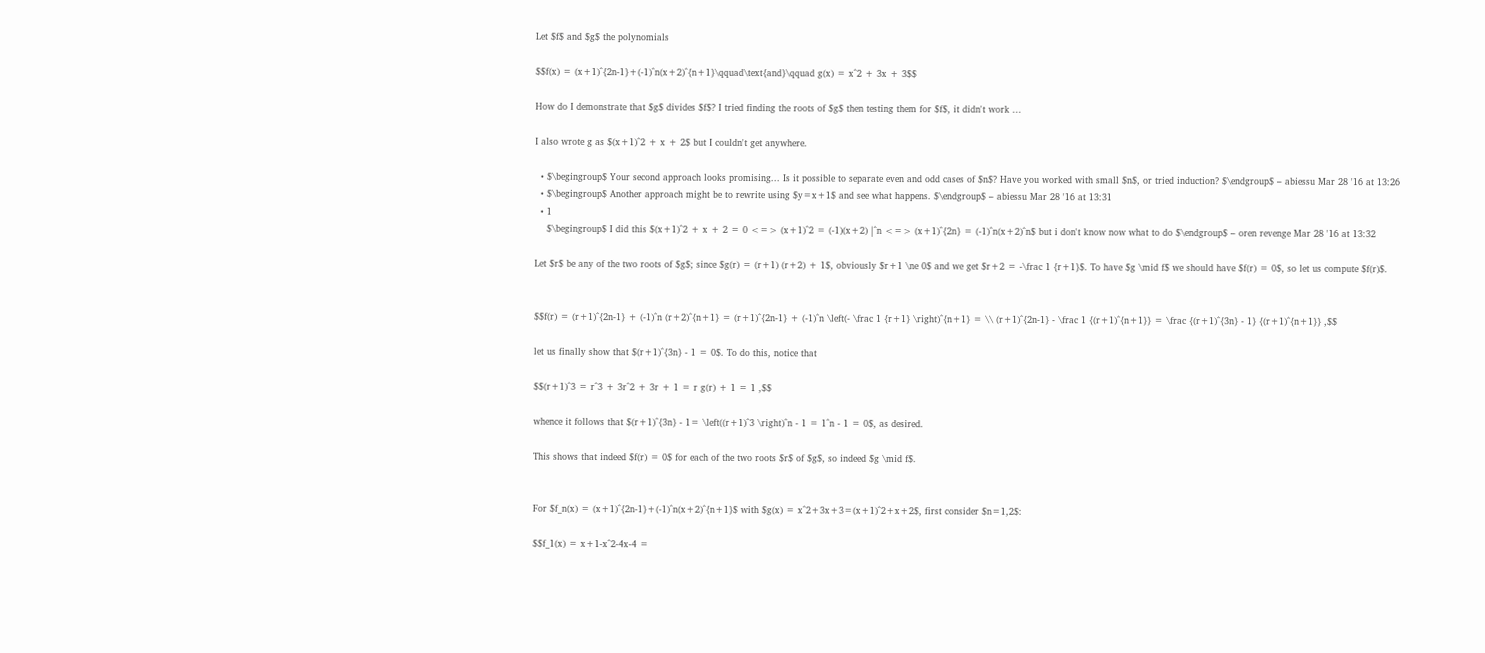Let $f$ and $g$ the polynomials

$$f(x) = (x+1)^{2n-1}+(-1)^n(x+2)^{n+1}\qquad\text{and}\qquad g(x) = x^2 + 3x + 3$$

How do I demonstrate that $g$ divides $f$? I tried finding the roots of $g$ then testing them for $f$, it didn't work ...

I also wrote g as $(x+1)^2 + x + 2$ but I couldn't get anywhere.

  • $\begingroup$ Your second approach looks promising... Is it possible to separate even and odd cases of $n$? Have you worked with small $n$, or tried induction? $\endgroup$ – abiessu Mar 28 '16 at 13:26
  • $\begingroup$ Another approach might be to rewrite using $y=x+1$ and see what happens. $\endgroup$ – abiessu Mar 28 '16 at 13:31
  • 1
    $\begingroup$ I did this $(x+1)^2 + x + 2 = 0 <=> (x+1)^2 = (-1)(x+2) |^n <=> (x+1)^{2n} = (-1)^n(x+2)^n$ but i don't know now what to do $\endgroup$ – oren revenge Mar 28 '16 at 13:32

Let $r$ be any of the two roots of $g$; since $g(r) = (r+1) (r+2) + 1$, obviously $r+1 \ne 0$ and we get $r+2 = -\frac 1 {r+1}$. To have $g \mid f$ we should have $f(r) = 0$, so let us compute $f(r)$.


$$f(r) = (r+1)^{2n-1} + (-1)^n (r+2)^{n+1} = (r+1)^{2n-1} + (-1)^n \left(- \frac 1 {r+1} \right)^{n+1} = \\ (r+1)^{2n-1} - \frac 1 {(r+1)^{n+1}} = \frac {(r+1)^{3n} - 1} {(r+1)^{n+1}} ,$$

let us finally show that $(r+1)^{3n} - 1 = 0$. To do this, notice that

$$(r+1)^3 = r^3 + 3r^2 + 3r + 1 = r g(r) + 1 = 1 ,$$

whence it follows that $(r+1)^{3n} - 1= \left((r+1)^3 \right)^n - 1 = 1^n - 1 = 0$, as desired.

This shows that indeed $f(r) = 0$ for each of the two roots $r$ of $g$, so indeed $g \mid f$.


For $f_n(x) = (x+1)^{2n-1}+(-1)^n(x+2)^{n+1}$ with $g(x) = x^2+3x+3=(x+1)^2+x+2$, first consider $n=1,2$:

$$f_1(x) = x+1-x^2-4x-4 =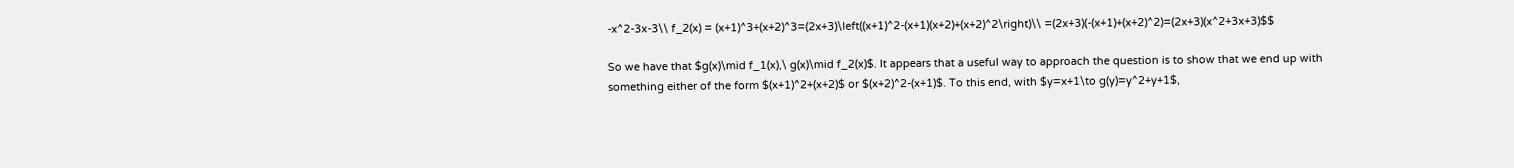-x^2-3x-3\\ f_2(x) = (x+1)^3+(x+2)^3=(2x+3)\left((x+1)^2-(x+1)(x+2)+(x+2)^2\right)\\ =(2x+3)(-(x+1)+(x+2)^2)=(2x+3)(x^2+3x+3)$$

So we have that $g(x)\mid f_1(x),\ g(x)\mid f_2(x)$. It appears that a useful way to approach the question is to show that we end up with something either of the form $(x+1)^2+(x+2)$ or $(x+2)^2-(x+1)$. To this end, with $y=x+1\to g(y)=y^2+y+1$,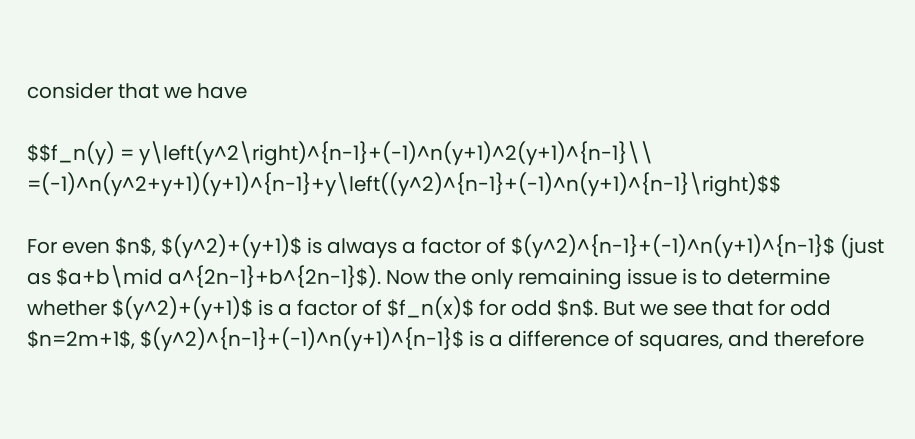consider that we have

$$f_n(y) = y\left(y^2\right)^{n-1}+(-1)^n(y+1)^2(y+1)^{n-1}\\ =(-1)^n(y^2+y+1)(y+1)^{n-1}+y\left((y^2)^{n-1}+(-1)^n(y+1)^{n-1}\right)$$

For even $n$, $(y^2)+(y+1)$ is always a factor of $(y^2)^{n-1}+(-1)^n(y+1)^{n-1}$ (just as $a+b\mid a^{2n-1}+b^{2n-1}$). Now the only remaining issue is to determine whether $(y^2)+(y+1)$ is a factor of $f_n(x)$ for odd $n$. But we see that for odd $n=2m+1$, $(y^2)^{n-1}+(-1)^n(y+1)^{n-1}$ is a difference of squares, and therefore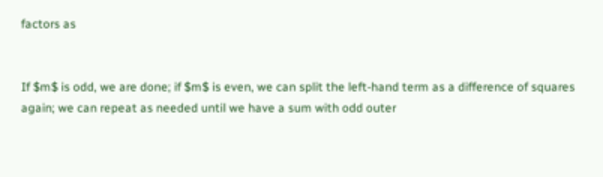factors as


If $m$ is odd, we are done; if $m$ is even, we can split the left-hand term as a difference of squares again; we can repeat as needed until we have a sum with odd outer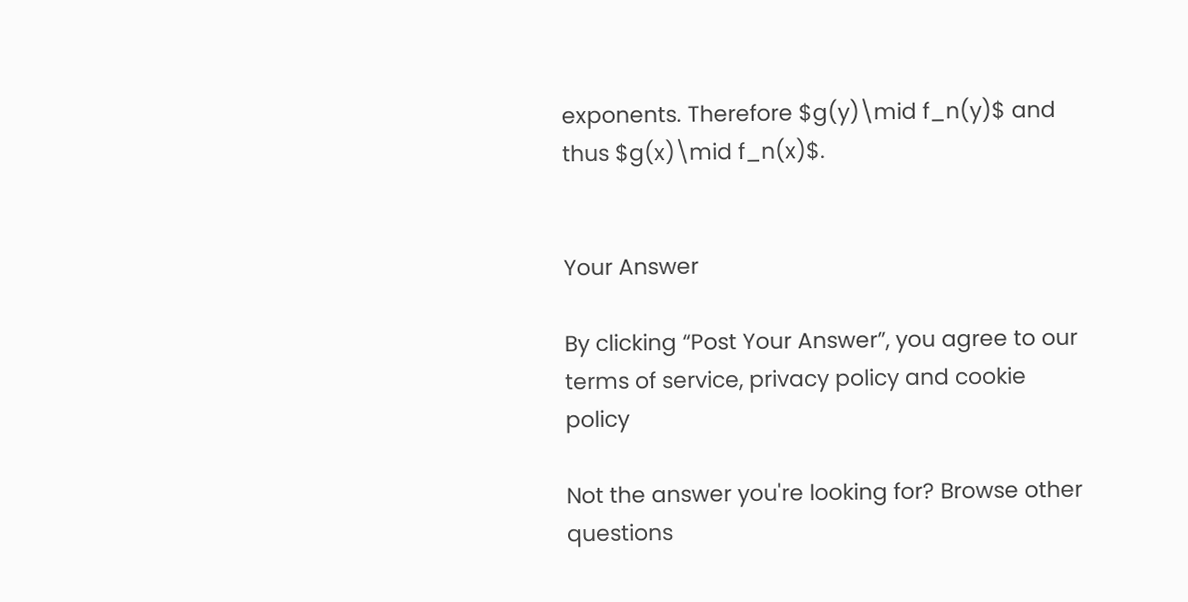exponents. Therefore $g(y)\mid f_n(y)$ and thus $g(x)\mid f_n(x)$.


Your Answer

By clicking “Post Your Answer”, you agree to our terms of service, privacy policy and cookie policy

Not the answer you're looking for? Browse other questions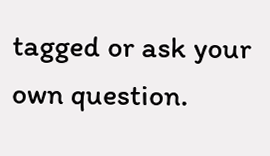tagged or ask your own question.